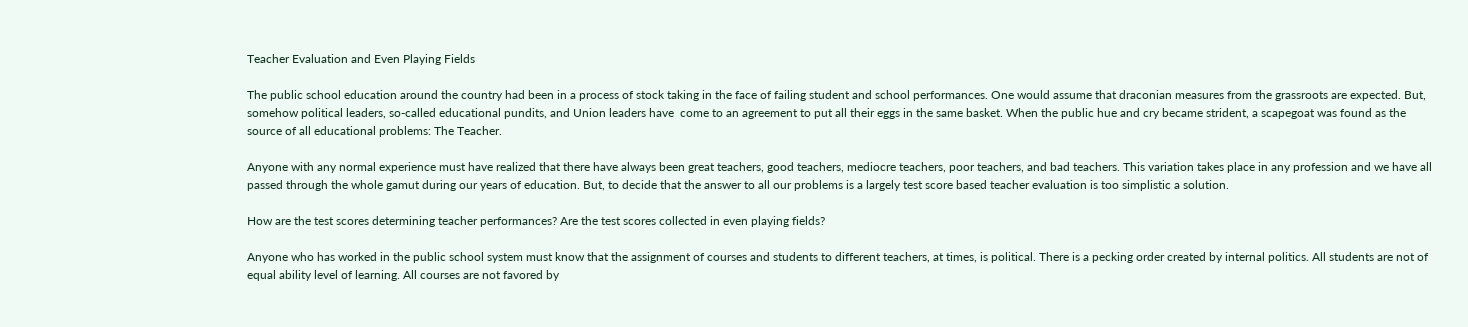Teacher Evaluation and Even Playing Fields

The public school education around the country had been in a process of stock taking in the face of failing student and school performances. One would assume that draconian measures from the grassroots are expected. But, somehow political leaders, so-called educational pundits, and Union leaders have  come to an agreement to put all their eggs in the same basket. When the public hue and cry became strident, a scapegoat was found as the source of all educational problems: The Teacher.

Anyone with any normal experience must have realized that there have always been great teachers, good teachers, mediocre teachers, poor teachers, and bad teachers. This variation takes place in any profession and we have all passed through the whole gamut during our years of education. But, to decide that the answer to all our problems is a largely test score based teacher evaluation is too simplistic a solution.

How are the test scores determining teacher performances? Are the test scores collected in even playing fields?

Anyone who has worked in the public school system must know that the assignment of courses and students to different teachers, at times, is political. There is a pecking order created by internal politics. All students are not of equal ability level of learning. All courses are not favored by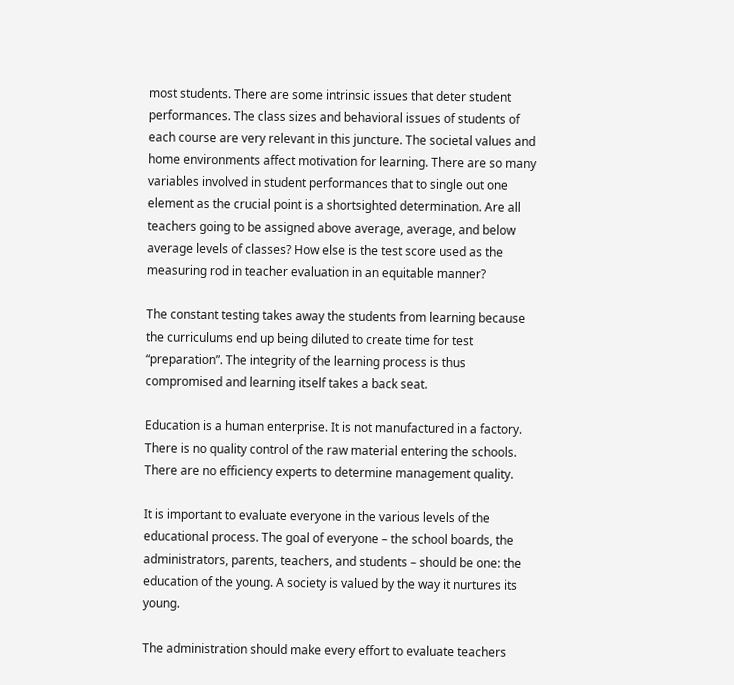most students. There are some intrinsic issues that deter student performances. The class sizes and behavioral issues of students of each course are very relevant in this juncture. The societal values and home environments affect motivation for learning. There are so many variables involved in student performances that to single out one element as the crucial point is a shortsighted determination. Are all teachers going to be assigned above average, average, and below average levels of classes? How else is the test score used as the measuring rod in teacher evaluation in an equitable manner?

The constant testing takes away the students from learning because the curriculums end up being diluted to create time for test “preparation”. The integrity of the learning process is thus compromised and learning itself takes a back seat.

Education is a human enterprise. It is not manufactured in a factory. There is no quality control of the raw material entering the schools. There are no efficiency experts to determine management quality.

It is important to evaluate everyone in the various levels of the educational process. The goal of everyone – the school boards, the administrators, parents, teachers, and students – should be one: the education of the young. A society is valued by the way it nurtures its young.

The administration should make every effort to evaluate teachers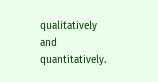qualitatively and quantitatively.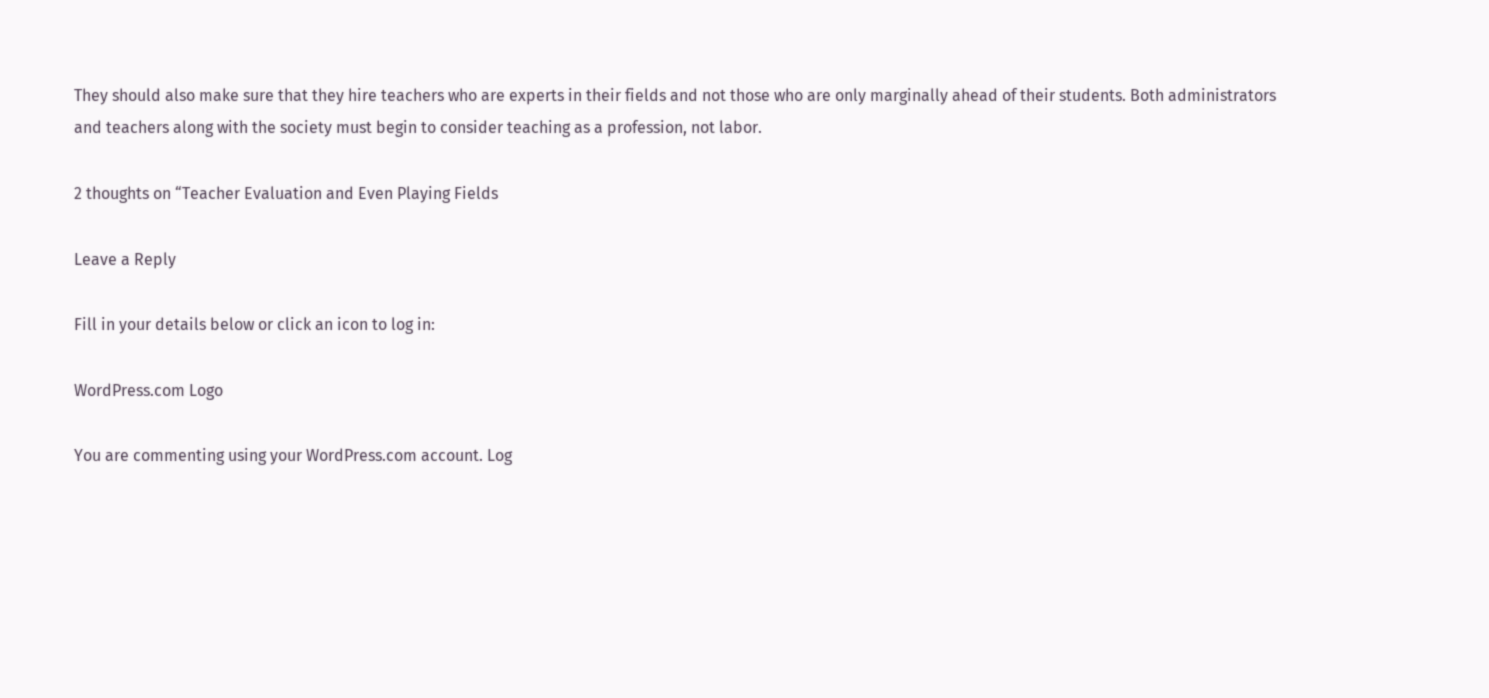They should also make sure that they hire teachers who are experts in their fields and not those who are only marginally ahead of their students. Both administrators and teachers along with the society must begin to consider teaching as a profession, not labor.

2 thoughts on “Teacher Evaluation and Even Playing Fields

Leave a Reply

Fill in your details below or click an icon to log in:

WordPress.com Logo

You are commenting using your WordPress.com account. Log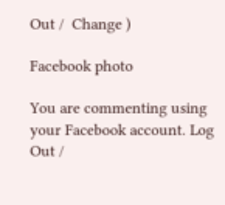Out /  Change )

Facebook photo

You are commenting using your Facebook account. Log Out /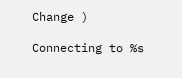Change )

Connecting to %s